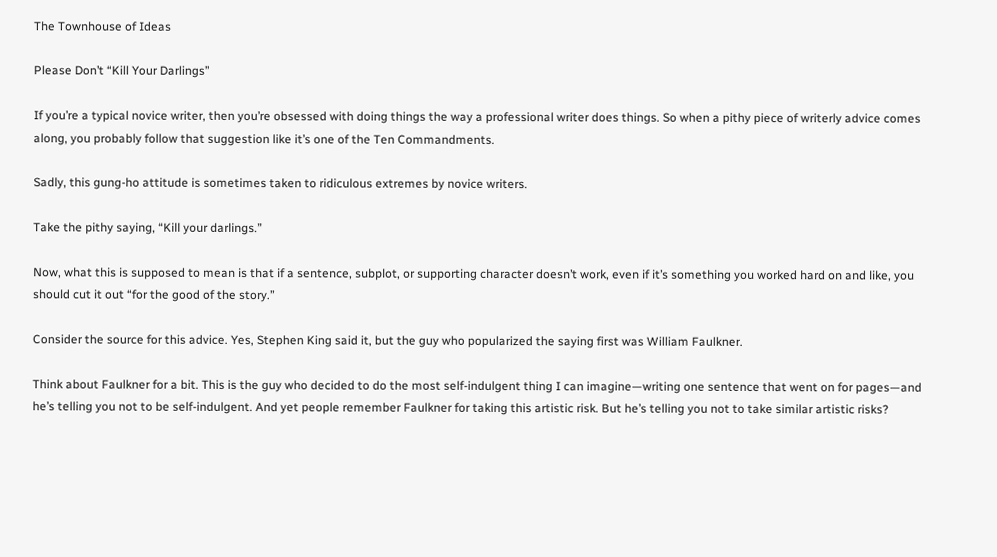The Townhouse of Ideas

Please Don’t “Kill Your Darlings”

If you’re a typical novice writer, then you’re obsessed with doing things the way a professional writer does things. So when a pithy piece of writerly advice comes along, you probably follow that suggestion like it’s one of the Ten Commandments.

Sadly, this gung-ho attitude is sometimes taken to ridiculous extremes by novice writers.

Take the pithy saying, “Kill your darlings.”

Now, what this is supposed to mean is that if a sentence, subplot, or supporting character doesn’t work, even if it’s something you worked hard on and like, you should cut it out “for the good of the story.”

Consider the source for this advice. Yes, Stephen King said it, but the guy who popularized the saying first was William Faulkner.

Think about Faulkner for a bit. This is the guy who decided to do the most self-indulgent thing I can imagine—writing one sentence that went on for pages—and he’s telling you not to be self-indulgent. And yet people remember Faulkner for taking this artistic risk. But he’s telling you not to take similar artistic risks?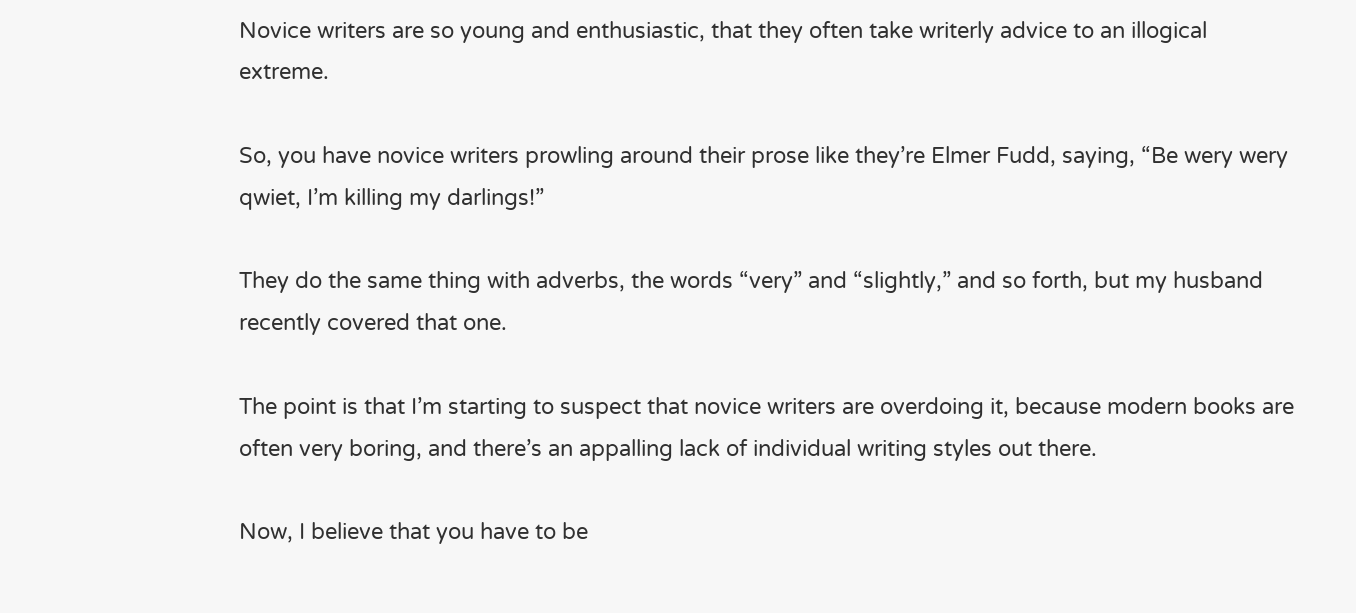Novice writers are so young and enthusiastic, that they often take writerly advice to an illogical extreme.

So, you have novice writers prowling around their prose like they’re Elmer Fudd, saying, “Be wery wery qwiet, I’m killing my darlings!”

They do the same thing with adverbs, the words “very” and “slightly,” and so forth, but my husband recently covered that one.

The point is that I’m starting to suspect that novice writers are overdoing it, because modern books are often very boring, and there’s an appalling lack of individual writing styles out there.

Now, I believe that you have to be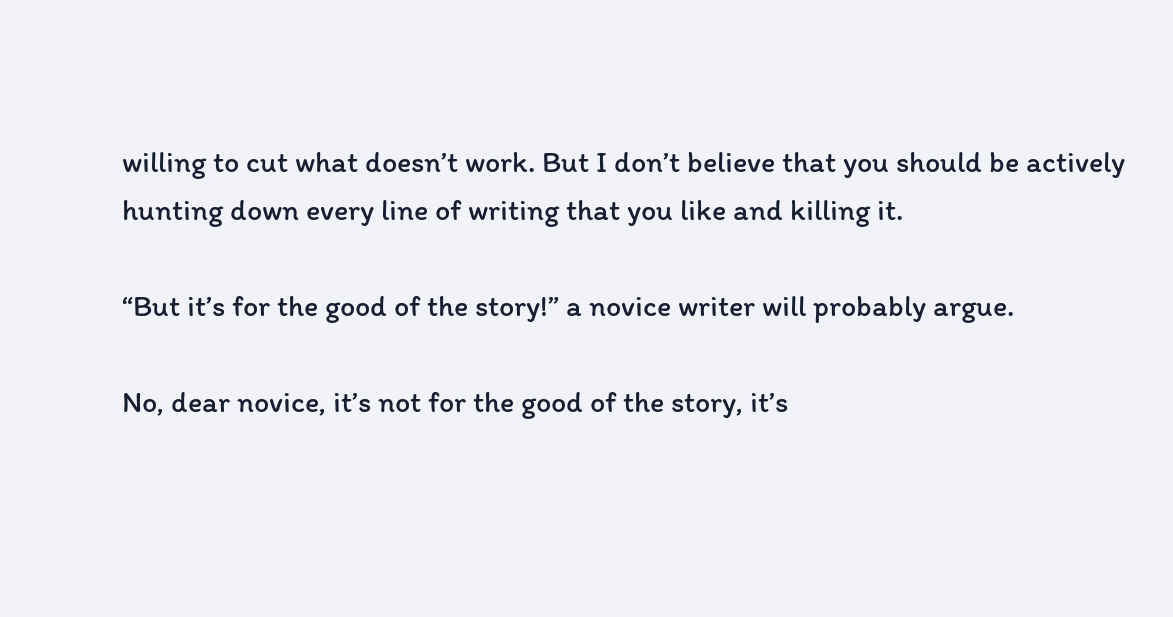willing to cut what doesn’t work. But I don’t believe that you should be actively hunting down every line of writing that you like and killing it.

“But it’s for the good of the story!” a novice writer will probably argue.

No, dear novice, it’s not for the good of the story, it’s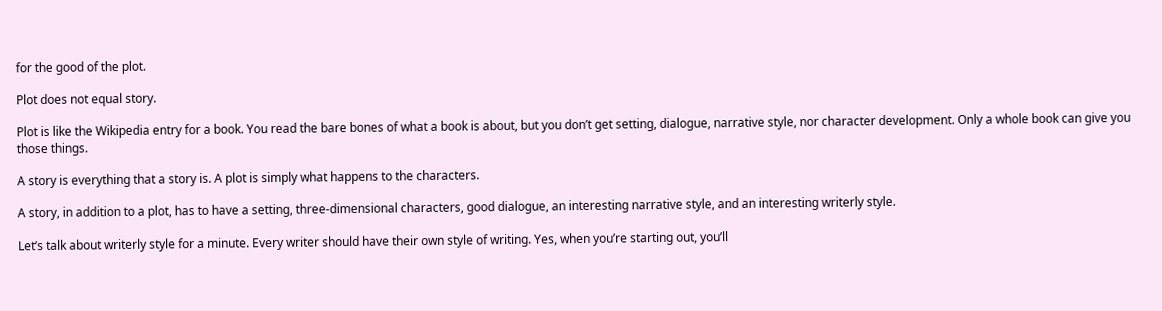for the good of the plot.

Plot does not equal story.

Plot is like the Wikipedia entry for a book. You read the bare bones of what a book is about, but you don’t get setting, dialogue, narrative style, nor character development. Only a whole book can give you those things.

A story is everything that a story is. A plot is simply what happens to the characters.

A story, in addition to a plot, has to have a setting, three-dimensional characters, good dialogue, an interesting narrative style, and an interesting writerly style.

Let’s talk about writerly style for a minute. Every writer should have their own style of writing. Yes, when you’re starting out, you’ll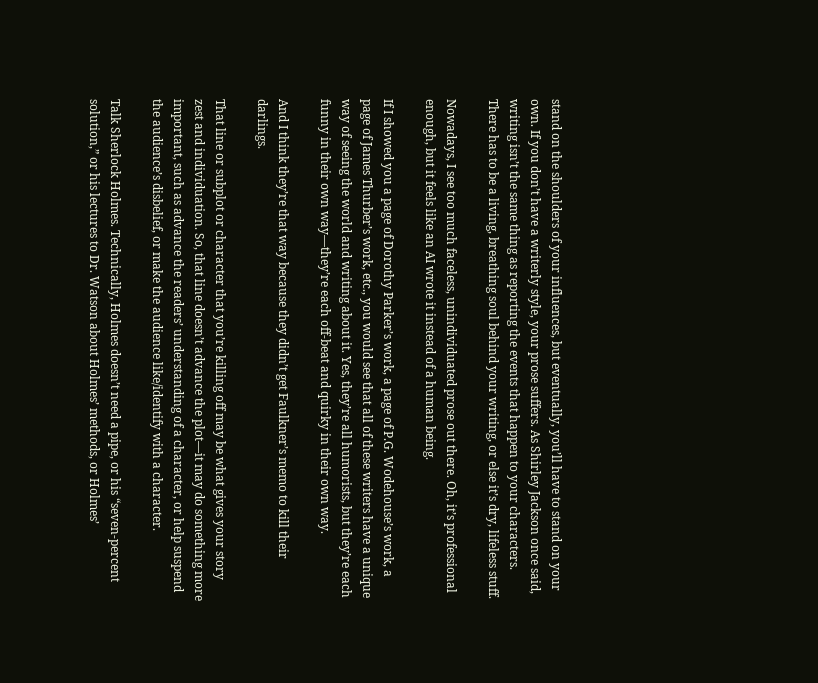stand on the shoulders of your influences, but eventually, you’ll have to stand on your own. If you don’t have a writerly style, your prose suffers. As Shirley Jackson once said, writing isn’t the same thing as reporting the events that happen to your characters. There has to be a living, breathing soul behind your writing, or else it’s dry, lifeless stuff.

Nowadays, I see too much faceless, unindividuated prose out there. Oh, it’s professional enough, but it feels like an AI wrote it instead of a human being.

If I showed you a page of Dorothy Parker’s work, a page of P.G. Wodehouse’s work, a page of James Thurber’s work, etc., you would see that all of these writers have a unique way of seeing the world and writing about it. Yes, they’re all humorists, but they’re each funny in their own way—they’re each off-beat and quirky in their own way.

And I think they’re that way because they didn’t get Faulkner’s memo to kill their darlings.

That line or subplot or character that you’re killing off may be what gives your story zest and individuation. So, that line doesn’t advance the plot—it may do something more important, such as advance the readers’ understanding of a character, or help suspend the audience’s disbelief, or make the audience like/identify with a character.

Talk Sherlock Holmes. Technically, Holmes doesn’t need a pipe, or his “seven-percent solution,” or his lectures to Dr. Watson about Holmes’ methods, or Holmes’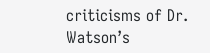criticisms of Dr. Watson’s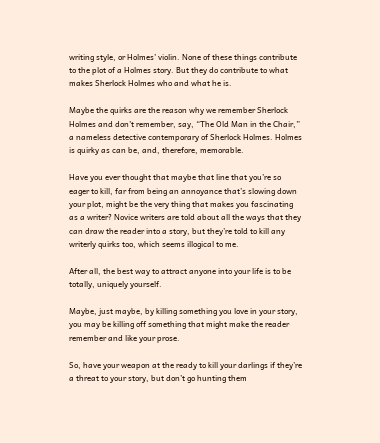writing style, or Holmes’ violin. None of these things contribute to the plot of a Holmes story. But they do contribute to what makes Sherlock Holmes who and what he is.

Maybe the quirks are the reason why we remember Sherlock Holmes and don’t remember, say, “The Old Man in the Chair,” a nameless detective contemporary of Sherlock Holmes. Holmes is quirky as can be, and, therefore, memorable.

Have you ever thought that maybe that line that you’re so eager to kill, far from being an annoyance that’s slowing down your plot, might be the very thing that makes you fascinating as a writer? Novice writers are told about all the ways that they can draw the reader into a story, but they’re told to kill any writerly quirks too, which seems illogical to me.

After all, the best way to attract anyone into your life is to be totally, uniquely yourself.

Maybe, just maybe, by killing something you love in your story, you may be killing off something that might make the reader remember and like your prose.

So, have your weapon at the ready to kill your darlings if they’re a threat to your story, but don’t go hunting them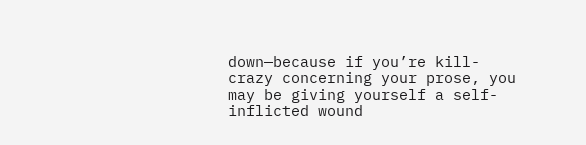down—because if you’re kill-crazy concerning your prose, you may be giving yourself a self-inflicted wound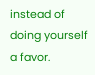instead of doing yourself a favor.